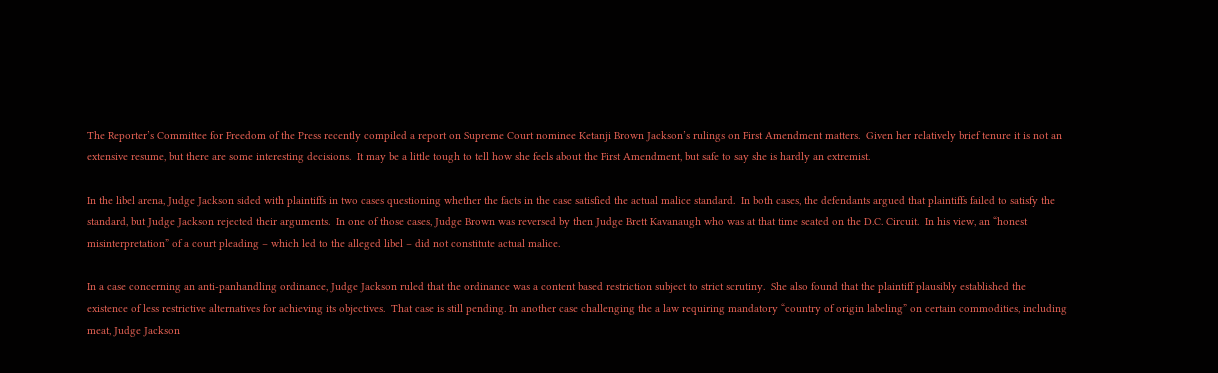The Reporter’s Committee for Freedom of the Press recently compiled a report on Supreme Court nominee Ketanji Brown Jackson’s rulings on First Amendment matters.  Given her relatively brief tenure it is not an extensive resume, but there are some interesting decisions.  It may be a little tough to tell how she feels about the First Amendment, but safe to say she is hardly an extremist.

In the libel arena, Judge Jackson sided with plaintiffs in two cases questioning whether the facts in the case satisfied the actual malice standard.  In both cases, the defendants argued that plaintiffs failed to satisfy the standard, but Judge Jackson rejected their arguments.  In one of those cases, Judge Brown was reversed by then Judge Brett Kavanaugh who was at that time seated on the D.C. Circuit.  In his view, an “honest misinterpretation” of a court pleading – which led to the alleged libel – did not constitute actual malice.

In a case concerning an anti-panhandling ordinance, Judge Jackson ruled that the ordinance was a content based restriction subject to strict scrutiny.  She also found that the plaintiff plausibly established the existence of less restrictive alternatives for achieving its objectives.  That case is still pending. In another case challenging the a law requiring mandatory “country of origin labeling” on certain commodities, including meat, Judge Jackson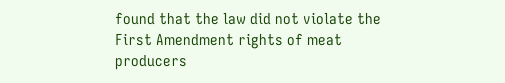found that the law did not violate the First Amendment rights of meat producers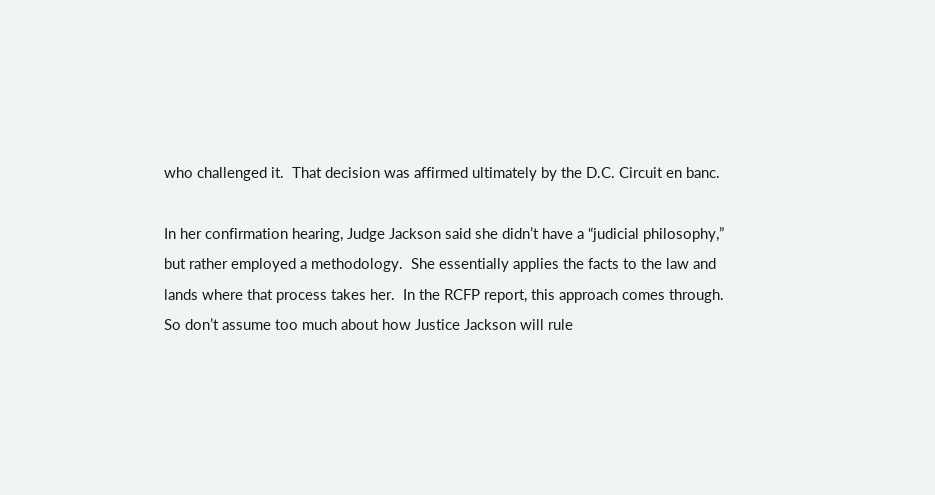who challenged it.  That decision was affirmed ultimately by the D.C. Circuit en banc.

In her confirmation hearing, Judge Jackson said she didn’t have a “judicial philosophy,” but rather employed a methodology.  She essentially applies the facts to the law and lands where that process takes her.  In the RCFP report, this approach comes through.  So don’t assume too much about how Justice Jackson will rule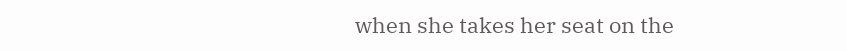when she takes her seat on the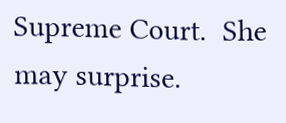Supreme Court.  She may surprise.